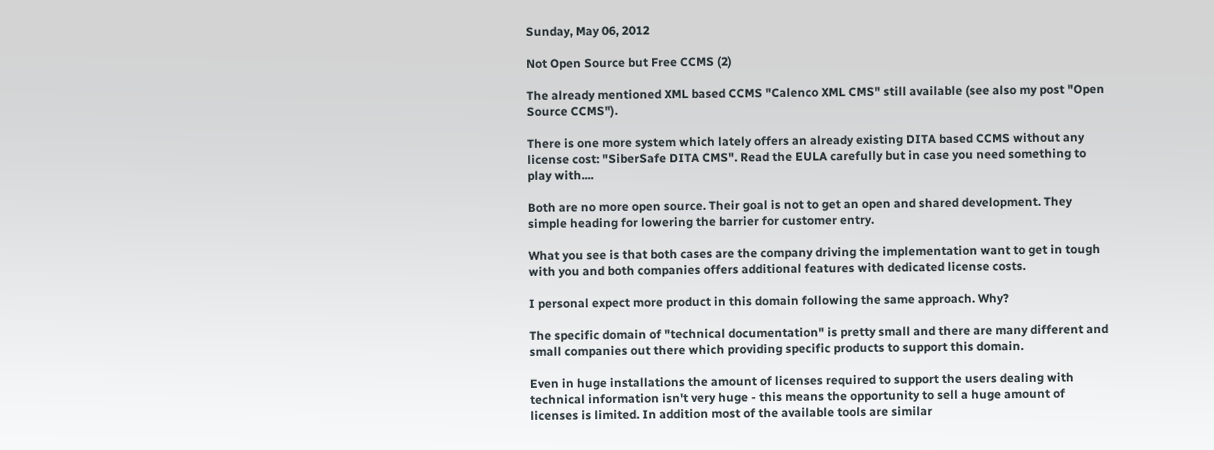Sunday, May 06, 2012

Not Open Source but Free CCMS (2)

The already mentioned XML based CCMS "Calenco XML CMS" still available (see also my post "Open Source CCMS").

There is one more system which lately offers an already existing DITA based CCMS without any license cost: "SiberSafe DITA CMS". Read the EULA carefully but in case you need something to play with....

Both are no more open source. Their goal is not to get an open and shared development. They simple heading for lowering the barrier for customer entry.

What you see is that both cases are the company driving the implementation want to get in tough with you and both companies offers additional features with dedicated license costs.

I personal expect more product in this domain following the same approach. Why?

The specific domain of "technical documentation" is pretty small and there are many different and small companies out there which providing specific products to support this domain.

Even in huge installations the amount of licenses required to support the users dealing with technical information isn't very huge - this means the opportunity to sell a huge amount of licenses is limited. In addition most of the available tools are similar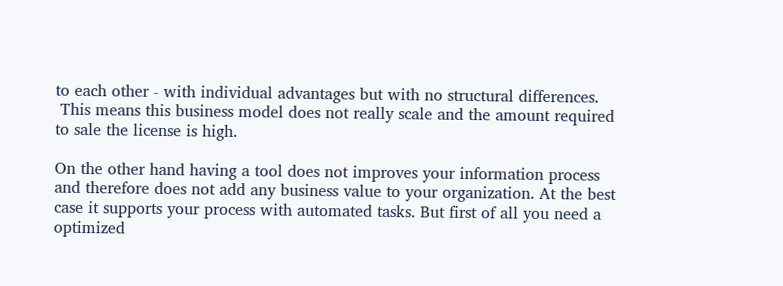to each other - with individual advantages but with no structural differences.
 This means this business model does not really scale and the amount required to sale the license is high.

On the other hand having a tool does not improves your information process and therefore does not add any business value to your organization. At the best case it supports your process with automated tasks. But first of all you need a optimized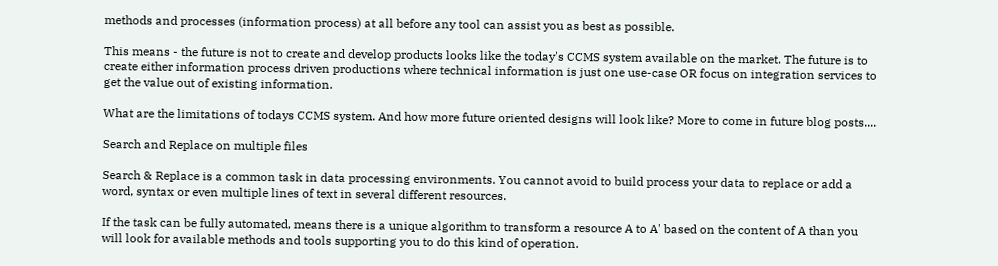methods and processes (information process) at all before any tool can assist you as best as possible.

This means - the future is not to create and develop products looks like the today's CCMS system available on the market. The future is to create either information process driven productions where technical information is just one use-case OR focus on integration services to get the value out of existing information.

What are the limitations of todays CCMS system. And how more future oriented designs will look like? More to come in future blog posts....

Search and Replace on multiple files

Search & Replace is a common task in data processing environments. You cannot avoid to build process your data to replace or add a word, syntax or even multiple lines of text in several different resources.

If the task can be fully automated, means there is a unique algorithm to transform a resource A to A' based on the content of A than you will look for available methods and tools supporting you to do this kind of operation.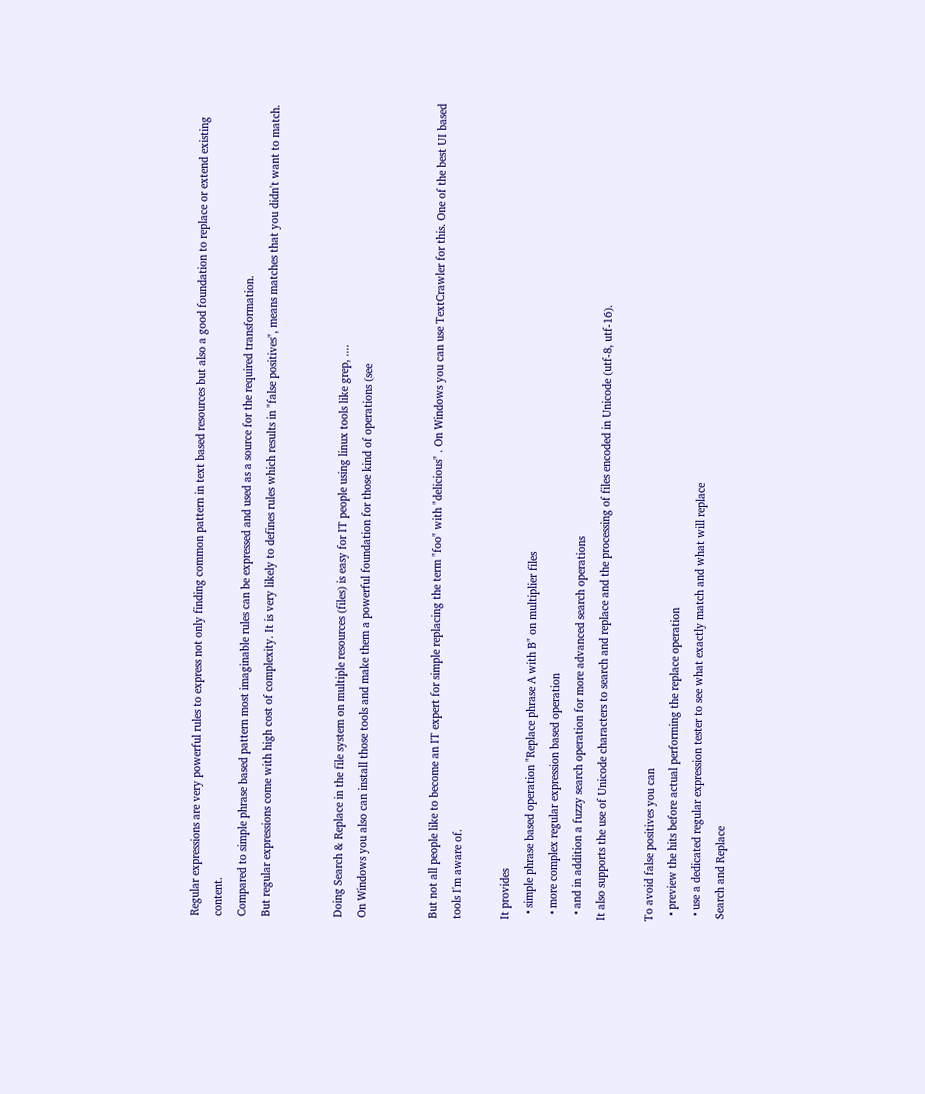Regular expressions are very powerful rules to express not only finding common pattern in text based resources but also a good foundation to replace or extend existing content.
Compared to simple phrase based pattern most imaginable rules can be expressed and used as a source for the required transformation.
But regular expressions come with high cost of complexity. It is very likely to defines rules which results in "false positives", means matches that you didn't want to match.


Doing Search & Replace in the file system on multiple resources (files) is easy for IT people using linux tools like grep, ....
On Windows you also can install those tools and make them a powerful foundation for those kind of operations (see


But not all people like to become an IT expert for simple replacing the term "foo" with "delicious" . On Windows you can use TextCrawler for this. One of the best UI based tools I'm aware of.

It provides
  • simple phrase based operation "Replace phrase A with B" on multiplier files
  • more complex regular expression based operation
  • and in addition a fuzzy search operation for more advanced search operations
It also supports the use of Unicode characters to search and replace and the processing of files encoded in Unicode (utf-8, utf-16).

To avoid false positives you can
  • preview the hits before actual performing the replace operation
  • use a dedicated regular expression tester to see what exactly match and what will replace
 Search and Replace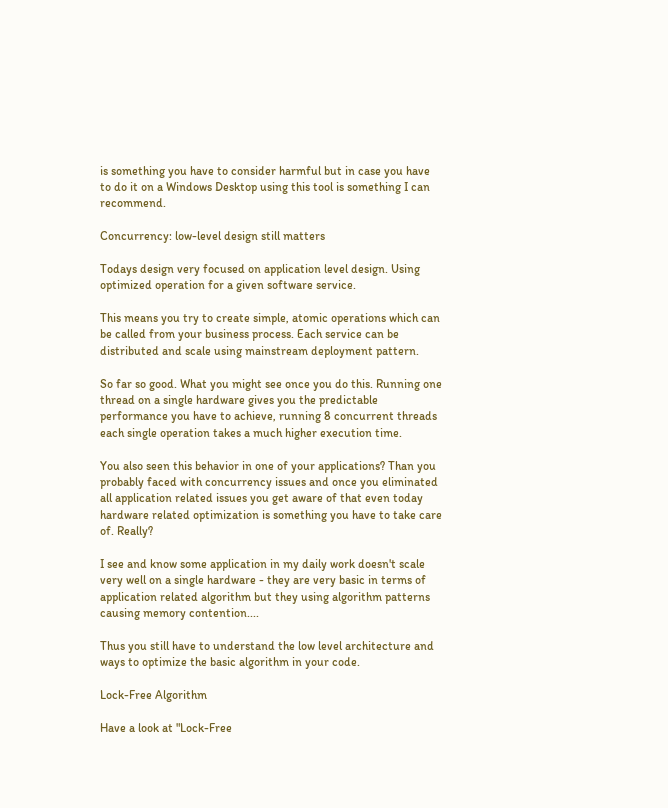is something you have to consider harmful but in case you have to do it on a Windows Desktop using this tool is something I can recommend.

Concurrency: low-level design still matters

Todays design very focused on application level design. Using optimized operation for a given software service.

This means you try to create simple, atomic operations which can be called from your business process. Each service can be distributed and scale using mainstream deployment pattern.

So far so good. What you might see once you do this. Running one thread on a single hardware gives you the predictable performance you have to achieve, running 8 concurrent threads each single operation takes a much higher execution time.

You also seen this behavior in one of your applications? Than you probably faced with concurrency issues and once you eliminated all application related issues you get aware of that even today hardware related optimization is something you have to take care of. Really?

I see and know some application in my daily work doesn't scale very well on a single hardware - they are very basic in terms of application related algorithm but they using algorithm patterns causing memory contention....

Thus you still have to understand the low level architecture and ways to optimize the basic algorithm in your code.

Lock-Free Algorithm

Have a look at "Lock-Free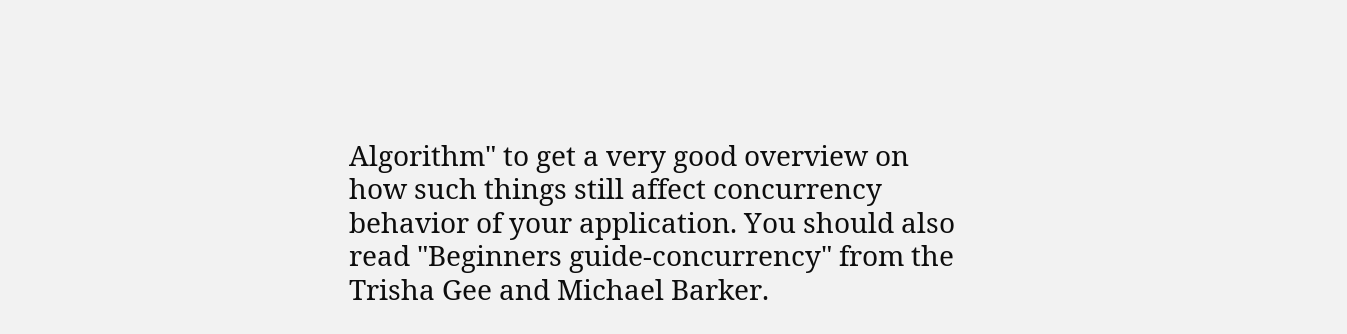Algorithm" to get a very good overview on how such things still affect concurrency behavior of your application. You should also read "Beginners guide-concurrency" from the Trisha Gee and Michael Barker.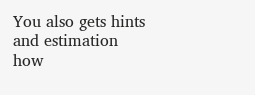You also gets hints and estimation how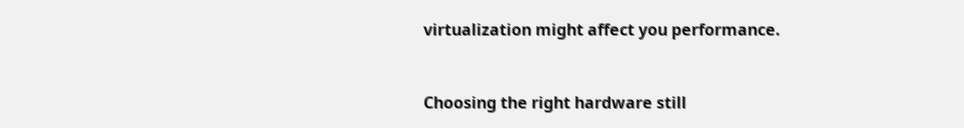virtualization might affect you performance.


Choosing the right hardware still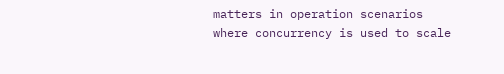matters in operation scenarios where concurrency is used to scale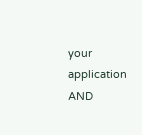your application AND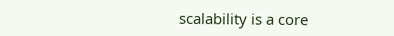scalability is a core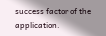success factor of the application.